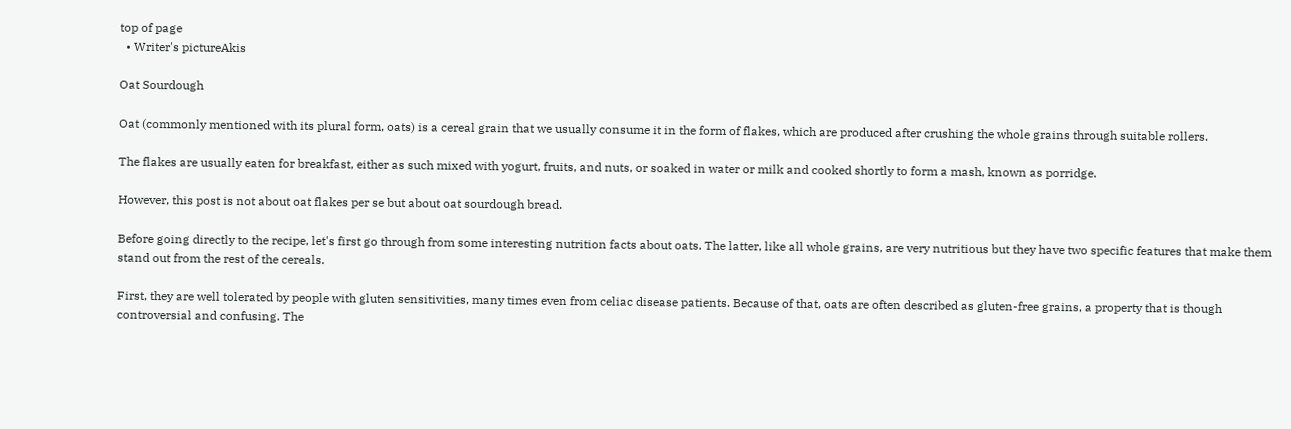top of page
  • Writer's pictureAkis

Oat Sourdough

Oat (commonly mentioned with its plural form, oats) is a cereal grain that we usually consume it in the form of flakes, which are produced after crushing the whole grains through suitable rollers.

The flakes are usually eaten for breakfast, either as such mixed with yogurt, fruits, and nuts, or soaked in water or milk and cooked shortly to form a mash, known as porridge.

However, this post is not about oat flakes per se but about oat sourdough bread.

Before going directly to the recipe, let's first go through from some interesting nutrition facts about oats. The latter, like all whole grains, are very nutritious but they have two specific features that make them stand out from the rest of the cereals.

First, they are well tolerated by people with gluten sensitivities, many times even from celiac disease patients. Because of that, oats are often described as gluten-free grains, a property that is though controversial and confusing. The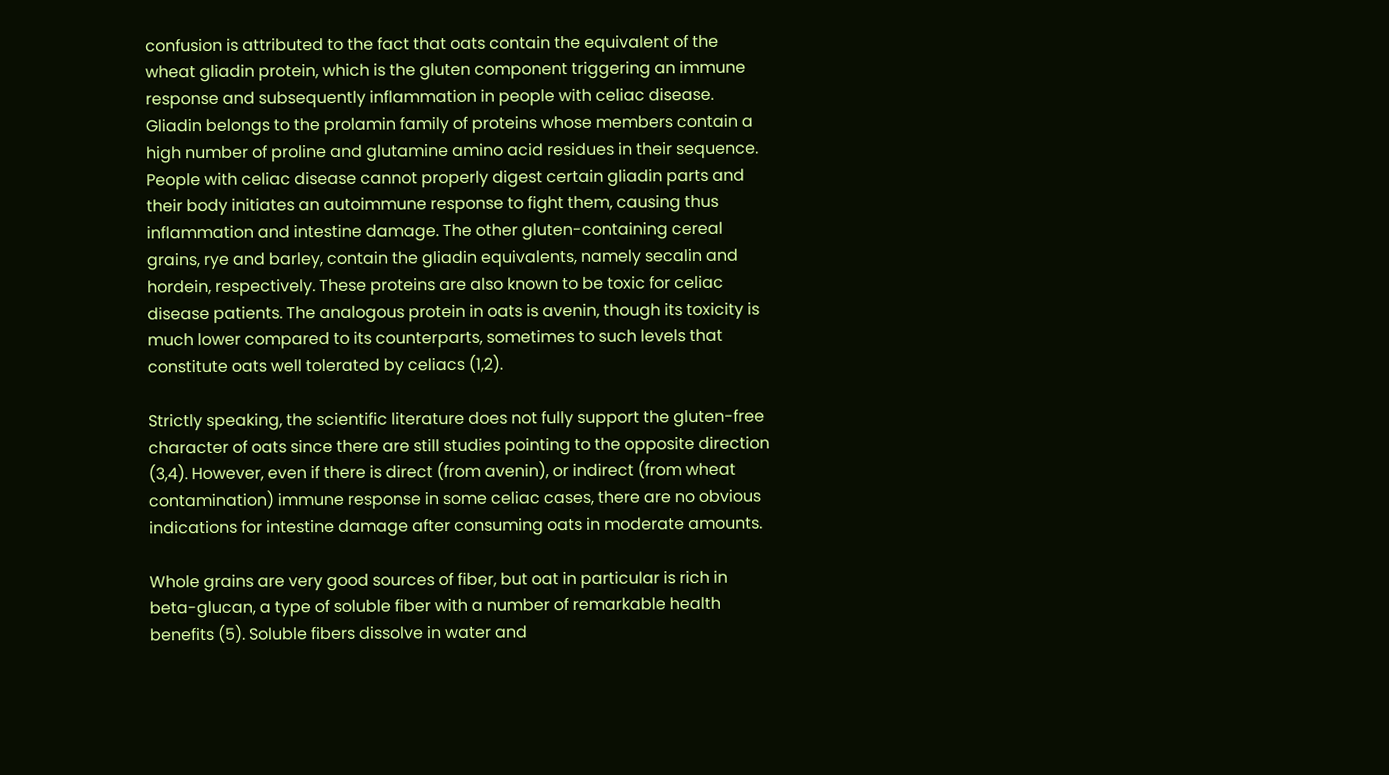confusion is attributed to the fact that oats contain the equivalent of the wheat gliadin protein, which is the gluten component triggering an immune response and subsequently inflammation in people with celiac disease. Gliadin belongs to the prolamin family of proteins whose members contain a high number of proline and glutamine amino acid residues in their sequence. People with celiac disease cannot properly digest certain gliadin parts and their body initiates an autoimmune response to fight them, causing thus inflammation and intestine damage. The other gluten-containing cereal grains, rye and barley, contain the gliadin equivalents, namely secalin and hordein, respectively. These proteins are also known to be toxic for celiac disease patients. The analogous protein in oats is avenin, though its toxicity is much lower compared to its counterparts, sometimes to such levels that constitute oats well tolerated by celiacs (1,2).

Strictly speaking, the scientific literature does not fully support the gluten-free character of oats since there are still studies pointing to the opposite direction (3,4). However, even if there is direct (from avenin), or indirect (from wheat contamination) immune response in some celiac cases, there are no obvious indications for intestine damage after consuming oats in moderate amounts.

Whole grains are very good sources of fiber, but oat in particular is rich in beta-glucan, a type of soluble fiber with a number of remarkable health benefits (5). Soluble fibers dissolve in water and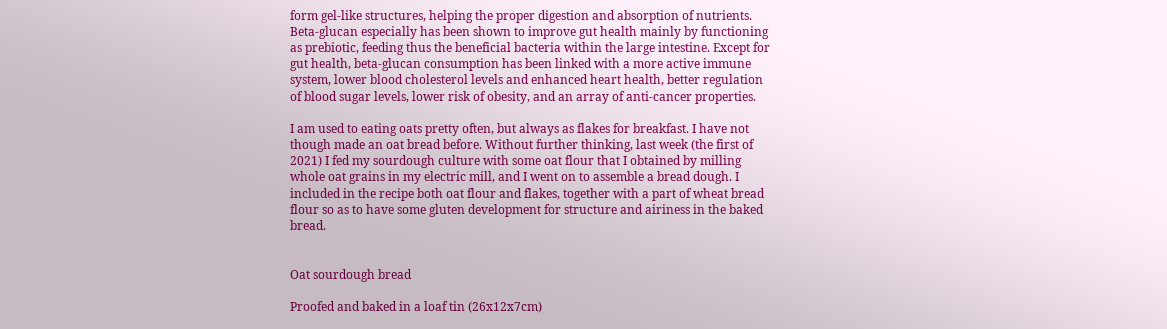form gel-like structures, helping the proper digestion and absorption of nutrients. Beta-glucan especially has been shown to improve gut health mainly by functioning as prebiotic, feeding thus the beneficial bacteria within the large intestine. Except for gut health, beta-glucan consumption has been linked with a more active immune system, lower blood cholesterol levels and enhanced heart health, better regulation of blood sugar levels, lower risk of obesity, and an array of anti-cancer properties.

I am used to eating oats pretty often, but always as flakes for breakfast. I have not though made an oat bread before. Without further thinking, last week (the first of 2021) I fed my sourdough culture with some oat flour that I obtained by milling whole oat grains in my electric mill, and I went on to assemble a bread dough. I included in the recipe both oat flour and flakes, together with a part of wheat bread flour so as to have some gluten development for structure and airiness in the baked bread.


Oat sourdough bread

Proofed and baked in a loaf tin (26x12x7cm)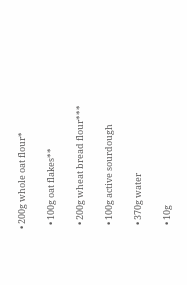• 200g whole oat flour*

  • 100g oat flakes**

  • 200g wheat bread flour***

  • 100g active sourdough

  • 370g water

  • 10g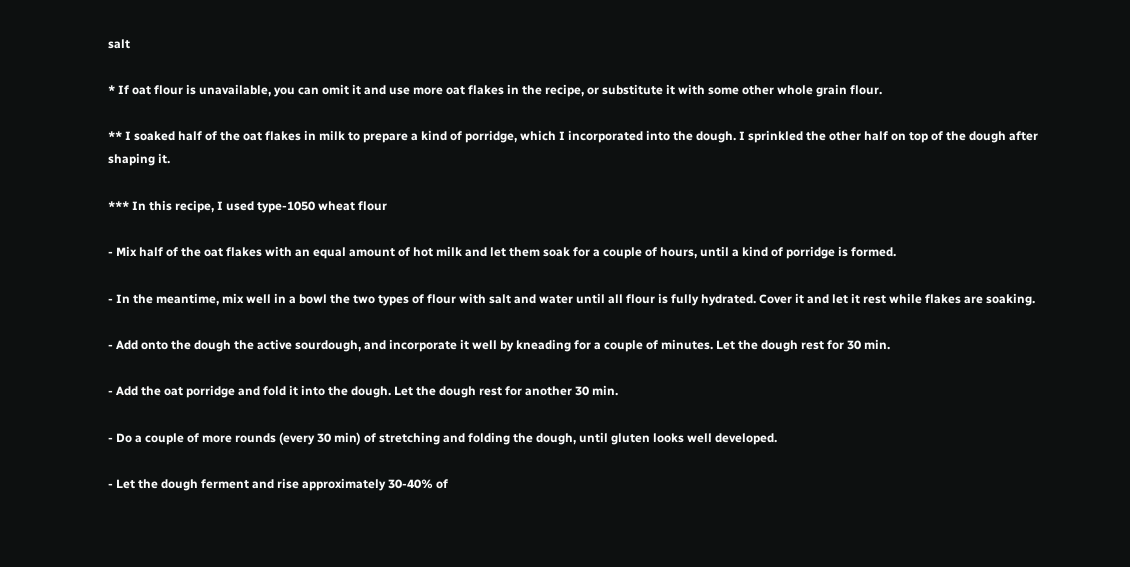salt

* If oat flour is unavailable, you can omit it and use more oat flakes in the recipe, or substitute it with some other whole grain flour.

** I soaked half of the oat flakes in milk to prepare a kind of porridge, which I incorporated into the dough. I sprinkled the other half on top of the dough after shaping it.

*** In this recipe, I used type-1050 wheat flour

- Mix half of the oat flakes with an equal amount of hot milk and let them soak for a couple of hours, until a kind of porridge is formed.

- In the meantime, mix well in a bowl the two types of flour with salt and water until all flour is fully hydrated. Cover it and let it rest while flakes are soaking.

- Add onto the dough the active sourdough, and incorporate it well by kneading for a couple of minutes. Let the dough rest for 30 min.

- Add the oat porridge and fold it into the dough. Let the dough rest for another 30 min.

- Do a couple of more rounds (every 30 min) of stretching and folding the dough, until gluten looks well developed.

- Let the dough ferment and rise approximately 30-40% of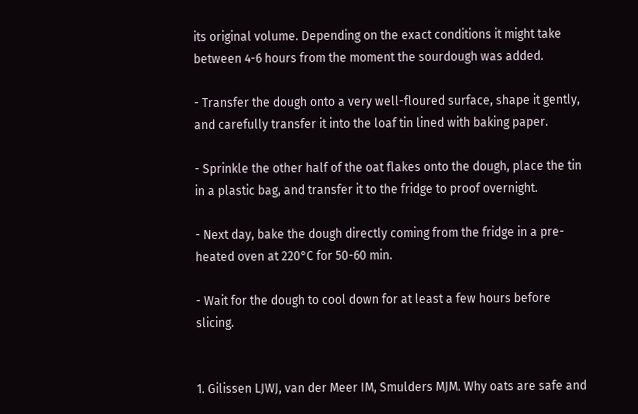its original volume. Depending on the exact conditions it might take between 4-6 hours from the moment the sourdough was added.

- Transfer the dough onto a very well-floured surface, shape it gently, and carefully transfer it into the loaf tin lined with baking paper.

- Sprinkle the other half of the oat flakes onto the dough, place the tin in a plastic bag, and transfer it to the fridge to proof overnight.

- Next day, bake the dough directly coming from the fridge in a pre-heated oven at 220°C for 50-60 min.

- Wait for the dough to cool down for at least a few hours before slicing.


1. Gilissen LJWJ, van der Meer IM, Smulders MJM. Why oats are safe and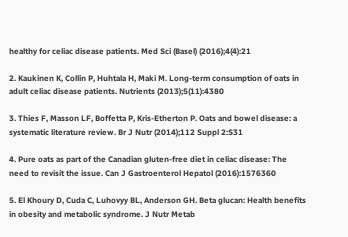healthy for celiac disease patients. Med Sci (Basel) (2016);4(4):21

2. Kaukinen K, Collin P, Huhtala H, Maki M. Long-term consumption of oats in adult celiac disease patients. Nutrients (2013);5(11):4380

3. Thies F, Masson LF, Boffetta P, Kris-Etherton P. Oats and bowel disease: a systematic literature review. Br J Nutr (2014);112 Suppl 2:S31

4. Pure oats as part of the Canadian gluten-free diet in celiac disease: The need to revisit the issue. Can J Gastroenterol Hepatol (2016):1576360

5. El Khoury D, Cuda C, Luhovyy BL, Anderson GH. Beta glucan: Health benefits in obesity and metabolic syndrome. J Nutr Metab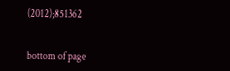(2012);851362


bottom of page